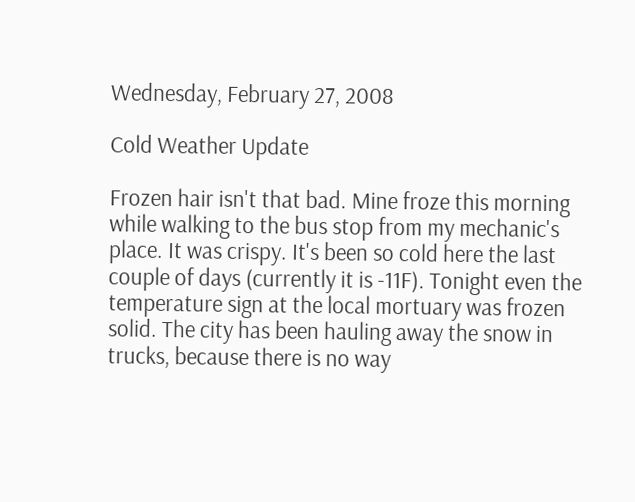Wednesday, February 27, 2008

Cold Weather Update

Frozen hair isn't that bad. Mine froze this morning while walking to the bus stop from my mechanic's place. It was crispy. It's been so cold here the last couple of days (currently it is -11F). Tonight even the temperature sign at the local mortuary was frozen solid. The city has been hauling away the snow in trucks, because there is no way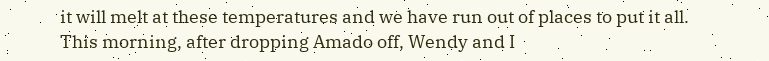it will melt at these temperatures and we have run out of places to put it all. This morning, after dropping Amado off, Wendy and I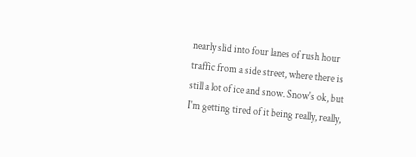nearly slid into four lanes of rush hour traffic from a side street, where there is still a lot of ice and snow. Snow's ok, but I'm getting tired of it being really, really,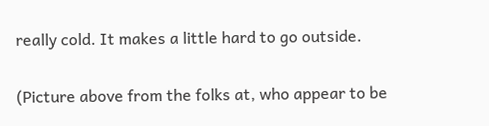really cold. It makes a little hard to go outside.

(Picture above from the folks at, who appear to be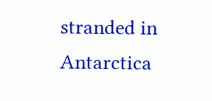stranded in Antarctica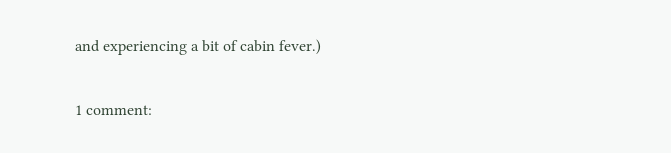and experiencing a bit of cabin fever.)

1 comment: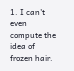1. I can't even compute the idea of frozen hair.